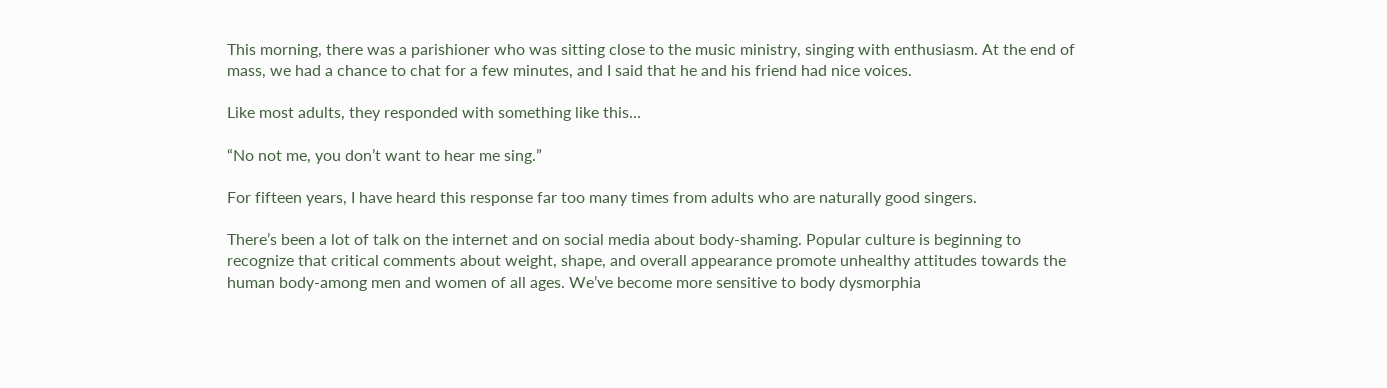This morning, there was a parishioner who was sitting close to the music ministry, singing with enthusiasm. At the end of mass, we had a chance to chat for a few minutes, and I said that he and his friend had nice voices.

Like most adults, they responded with something like this…

“No not me, you don’t want to hear me sing.”

For fifteen years, I have heard this response far too many times from adults who are naturally good singers.

There’s been a lot of talk on the internet and on social media about body-shaming. Popular culture is beginning to recognize that critical comments about weight, shape, and overall appearance promote unhealthy attitudes towards the human body-among men and women of all ages. We’ve become more sensitive to body dysmorphia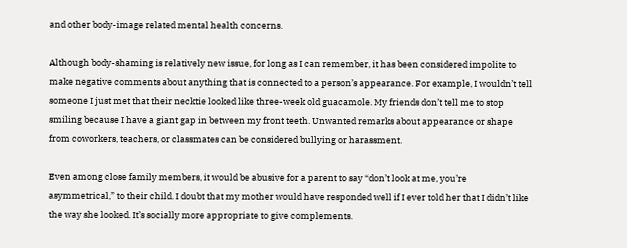and other body-image related mental health concerns.

Although body-shaming is relatively new issue, for long as I can remember, it has been considered impolite to make negative comments about anything that is connected to a person’s appearance. For example, I wouldn’t tell someone I just met that their necktie looked like three-week old guacamole. My friends don’t tell me to stop smiling because I have a giant gap in between my front teeth. Unwanted remarks about appearance or shape from coworkers, teachers, or classmates can be considered bullying or harassment.

Even among close family members, it would be abusive for a parent to say “don’t look at me, you’re asymmetrical,” to their child. I doubt that my mother would have responded well if I ever told her that I didn’t like the way she looked. It’s socially more appropriate to give complements.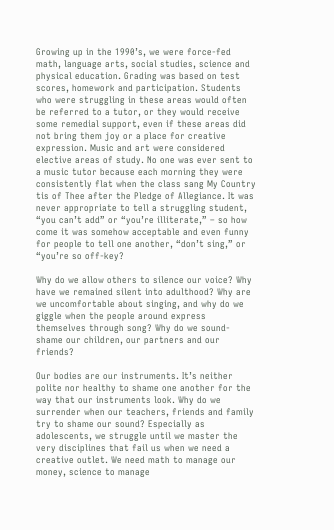Growing up in the 1990’s, we were force-fed math, language arts, social studies, science and physical education. Grading was based on test scores, homework and participation. Students who were struggling in these areas would often be referred to a tutor, or they would receive some remedial support, even if these areas did not bring them joy or a place for creative expression. Music and art were considered elective areas of study. No one was ever sent to a music tutor because each morning they were consistently flat when the class sang My Country tis of Thee after the Pledge of Allegiance. It was never appropriate to tell a struggling student, “you can’t add” or “you’re illiterate,” – so how come it was somehow acceptable and even funny for people to tell one another, “don’t sing,” or “you’re so off-key?

Why do we allow others to silence our voice? Why have we remained silent into adulthood? Why are we uncomfortable about singing, and why do we giggle when the people around express themselves through song? Why do we sound-shame our children, our partners and our friends?

Our bodies are our instruments. It’s neither polite nor healthy to shame one another for the way that our instruments look. Why do we surrender when our teachers, friends and family try to shame our sound? Especially as adolescents, we struggle until we master the very disciplines that fail us when we need a creative outlet. We need math to manage our money, science to manage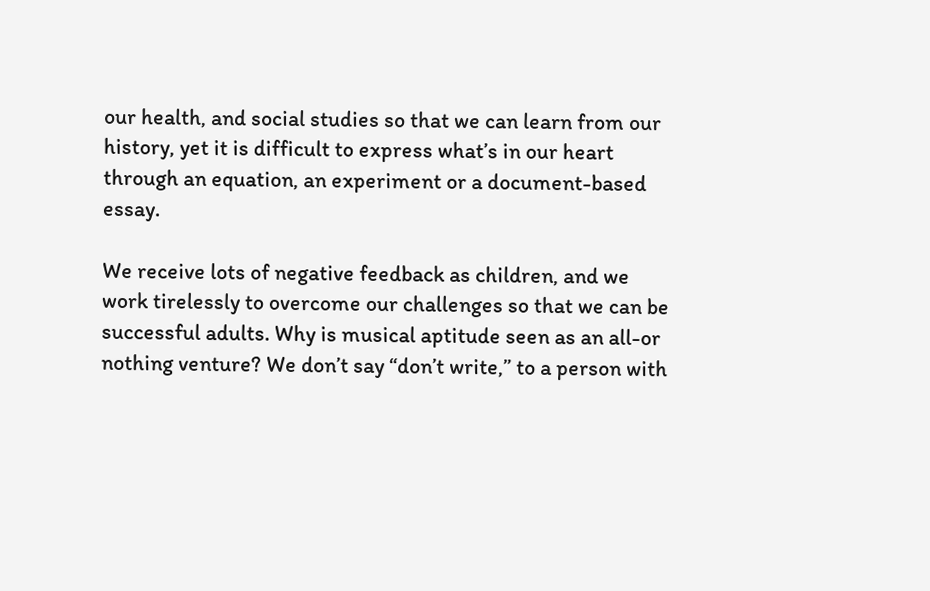our health, and social studies so that we can learn from our history, yet it is difficult to express what’s in our heart through an equation, an experiment or a document-based essay.

We receive lots of negative feedback as children, and we work tirelessly to overcome our challenges so that we can be successful adults. Why is musical aptitude seen as an all-or nothing venture? We don’t say “don’t write,” to a person with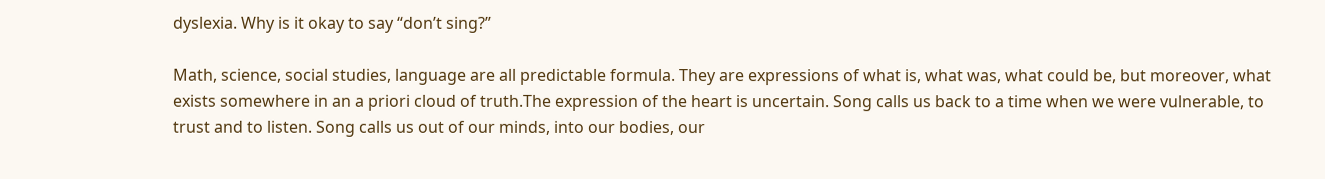dyslexia. Why is it okay to say “don’t sing?”

Math, science, social studies, language are all predictable formula. They are expressions of what is, what was, what could be, but moreover, what exists somewhere in an a priori cloud of truth.The expression of the heart is uncertain. Song calls us back to a time when we were vulnerable, to trust and to listen. Song calls us out of our minds, into our bodies, our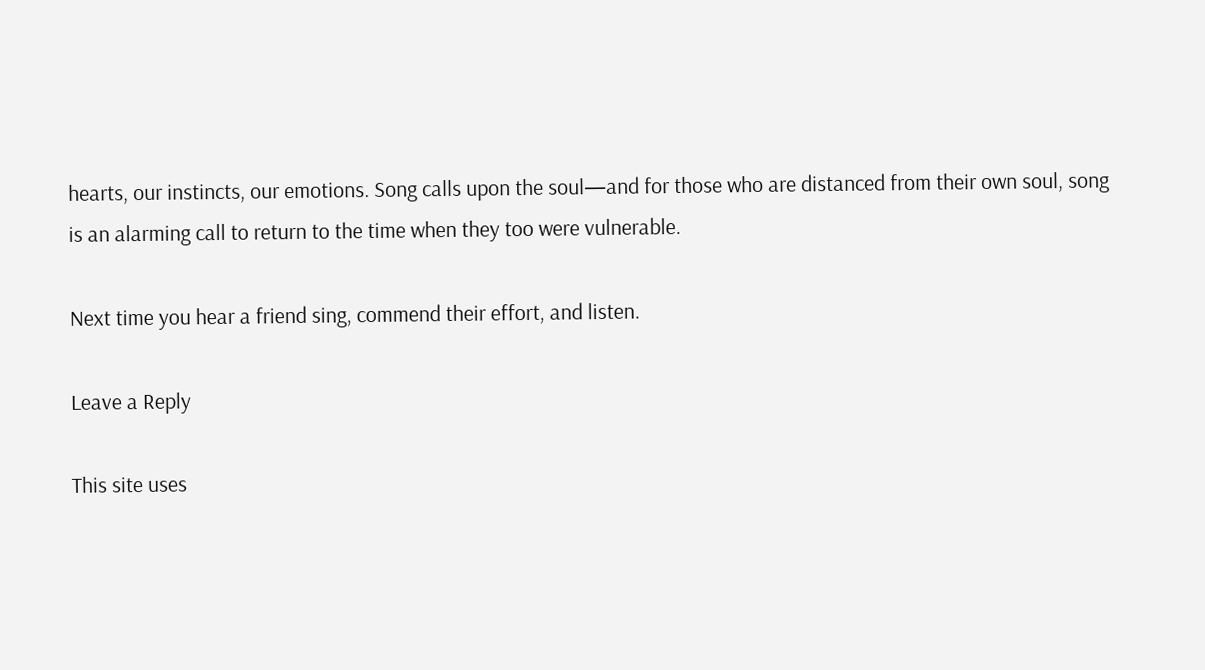hearts, our instincts, our emotions. Song calls upon the soul—and for those who are distanced from their own soul, song is an alarming call to return to the time when they too were vulnerable.

Next time you hear a friend sing, commend their effort, and listen.

Leave a Reply

This site uses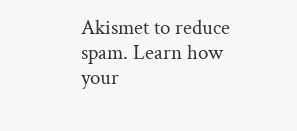Akismet to reduce spam. Learn how your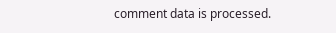comment data is processed.